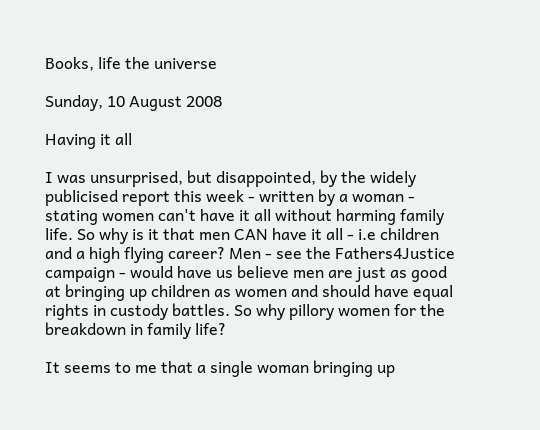Books, life the universe

Sunday, 10 August 2008

Having it all

I was unsurprised, but disappointed, by the widely publicised report this week - written by a woman - stating women can't have it all without harming family life. So why is it that men CAN have it all - i.e children and a high flying career? Men - see the Fathers4Justice campaign - would have us believe men are just as good at bringing up children as women and should have equal rights in custody battles. So why pillory women for the breakdown in family life?

It seems to me that a single woman bringing up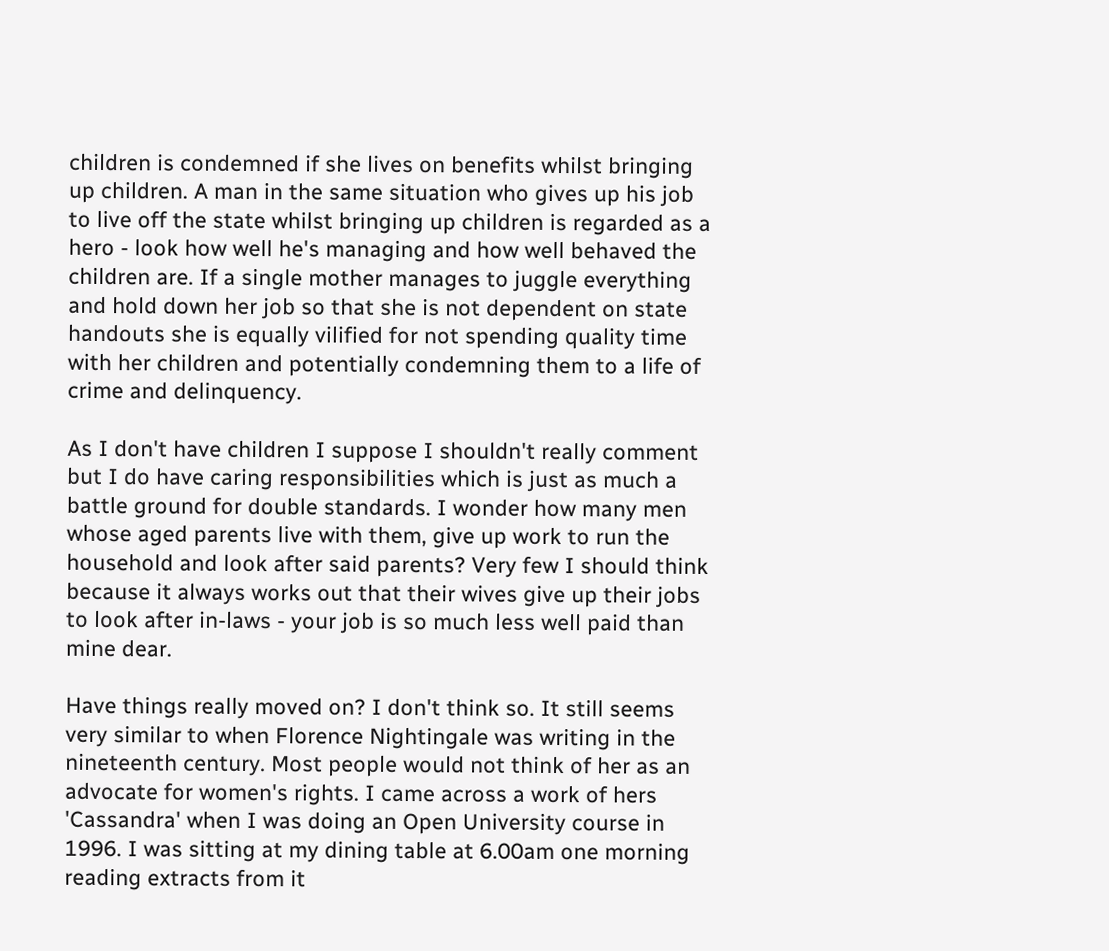children is condemned if she lives on benefits whilst bringing up children. A man in the same situation who gives up his job to live off the state whilst bringing up children is regarded as a hero - look how well he's managing and how well behaved the children are. If a single mother manages to juggle everything and hold down her job so that she is not dependent on state handouts she is equally vilified for not spending quality time with her children and potentially condemning them to a life of crime and delinquency.

As I don't have children I suppose I shouldn't really comment but I do have caring responsibilities which is just as much a battle ground for double standards. I wonder how many men whose aged parents live with them, give up work to run the household and look after said parents? Very few I should think because it always works out that their wives give up their jobs to look after in-laws - your job is so much less well paid than mine dear.

Have things really moved on? I don't think so. It still seems very similar to when Florence Nightingale was writing in the nineteenth century. Most people would not think of her as an advocate for women's rights. I came across a work of hers 'Cassandra' when I was doing an Open University course in 1996. I was sitting at my dining table at 6.00am one morning reading extracts from it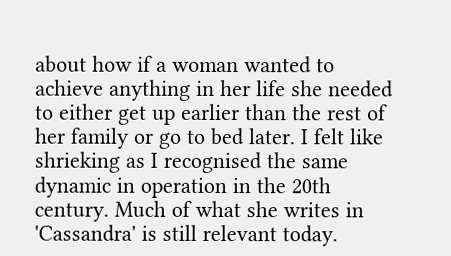about how if a woman wanted to achieve anything in her life she needed to either get up earlier than the rest of her family or go to bed later. I felt like shrieking as I recognised the same dynamic in operation in the 20th century. Much of what she writes in 'Cassandra' is still relevant today.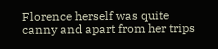Florence herself was quite canny and apart from her trips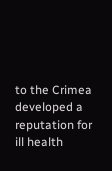to the Crimea developed a reputation for ill health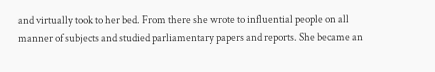and virtually took to her bed. From there she wrote to influential people on all manner of subjects and studied parliamentary papers and reports. She became an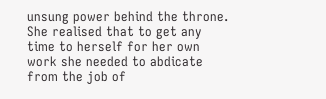unsung power behind the throne. She realised that to get any time to herself for her own work she needed to abdicate from the job of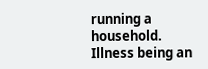running a household. Illness being an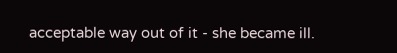acceptable way out of it - she became ill.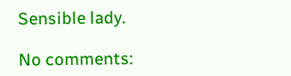Sensible lady.

No comments: